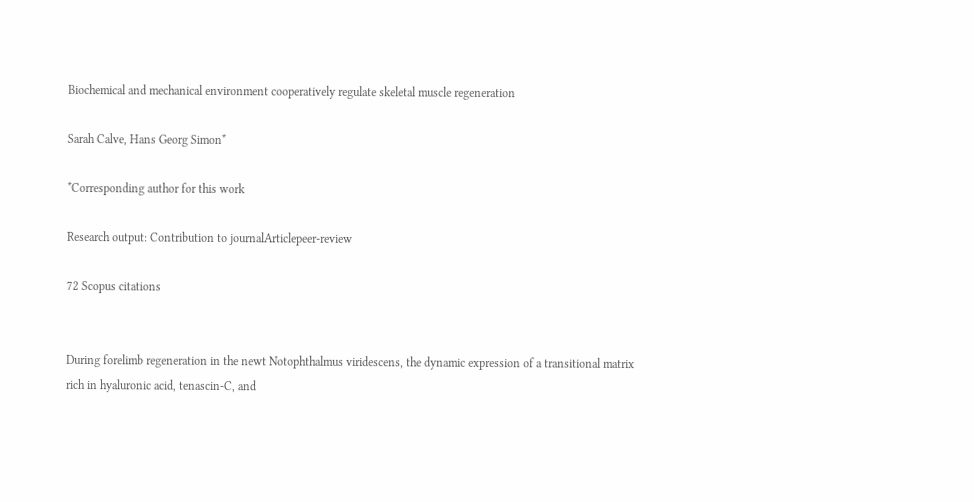Biochemical and mechanical environment cooperatively regulate skeletal muscle regeneration

Sarah Calve, Hans Georg Simon*

*Corresponding author for this work

Research output: Contribution to journalArticlepeer-review

72 Scopus citations


During forelimb regeneration in the newt Notophthalmus viridescens, the dynamic expression of a transitional matrix rich in hyaluronic acid, tenascin-C, and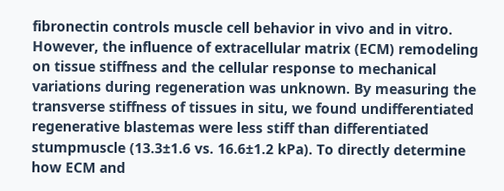fibronectin controls muscle cell behavior in vivo and in vitro. However, the influence of extracellular matrix (ECM) remodeling on tissue stiffness and the cellular response to mechanical variations during regeneration was unknown. By measuring the transverse stiffness of tissues in situ, we found undifferentiated regenerative blastemas were less stiff than differentiated stumpmuscle (13.3±1.6 vs. 16.6±1.2 kPa). To directly determine how ECM and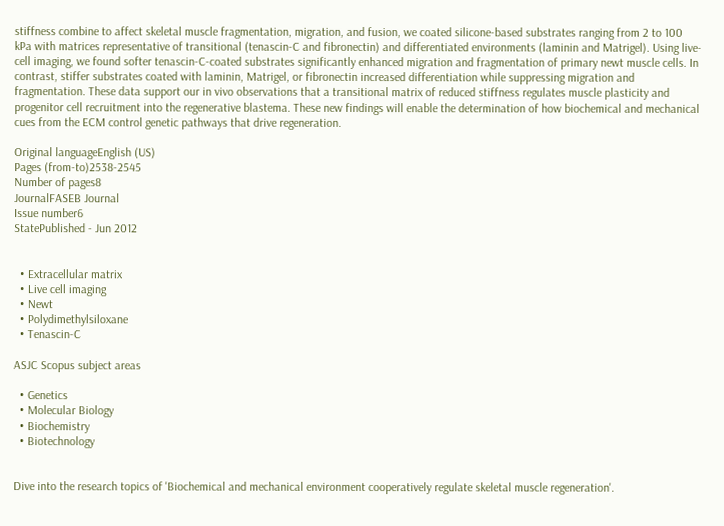stiffness combine to affect skeletal muscle fragmentation, migration, and fusion, we coated silicone-based substrates ranging from 2 to 100 kPa with matrices representative of transitional (tenascin-C and fibronectin) and differentiated environments (laminin and Matrigel). Using live-cell imaging, we found softer tenascin-C-coated substrates significantly enhanced migration and fragmentation of primary newt muscle cells. In contrast, stiffer substrates coated with laminin, Matrigel, or fibronectin increased differentiation while suppressing migration and fragmentation. These data support our in vivo observations that a transitional matrix of reduced stiffness regulates muscle plasticity and progenitor cell recruitment into the regenerative blastema. These new findings will enable the determination of how biochemical and mechanical cues from the ECM control genetic pathways that drive regeneration.

Original languageEnglish (US)
Pages (from-to)2538-2545
Number of pages8
JournalFASEB Journal
Issue number6
StatePublished - Jun 2012


  • Extracellular matrix
  • Live cell imaging
  • Newt
  • Polydimethylsiloxane
  • Tenascin-C

ASJC Scopus subject areas

  • Genetics
  • Molecular Biology
  • Biochemistry
  • Biotechnology


Dive into the research topics of 'Biochemical and mechanical environment cooperatively regulate skeletal muscle regeneration'.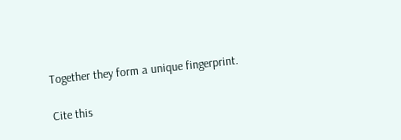Together they form a unique fingerprint.

Cite this